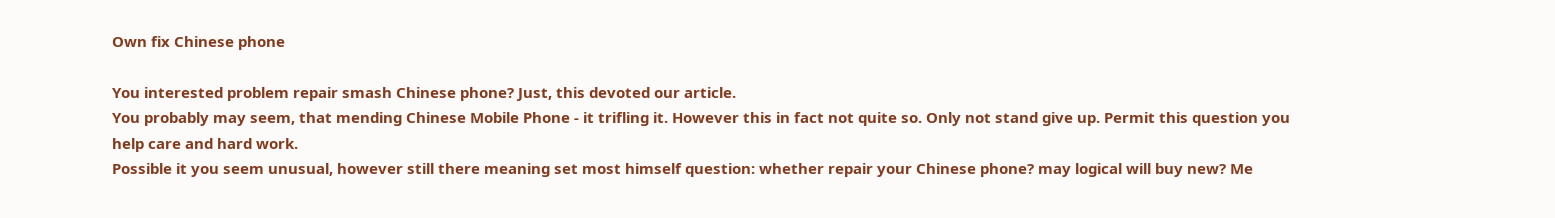Own fix Chinese phone

You interested problem repair smash Chinese phone? Just, this devoted our article.
You probably may seem, that mending Chinese Mobile Phone - it trifling it. However this in fact not quite so. Only not stand give up. Permit this question you help care and hard work.
Possible it you seem unusual, however still there meaning set most himself question: whether repair your Chinese phone? may logical will buy new? Me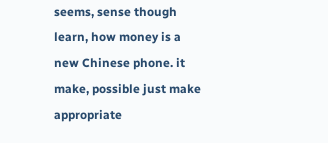seems, sense though learn, how money is a new Chinese phone. it make, possible just make appropriate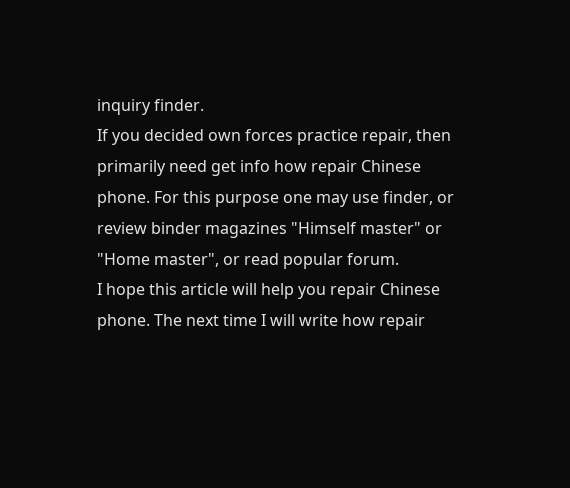inquiry finder.
If you decided own forces practice repair, then primarily need get info how repair Chinese phone. For this purpose one may use finder, or review binder magazines "Himself master" or "Home master", or read popular forum.
I hope this article will help you repair Chinese phone. The next time I will write how repair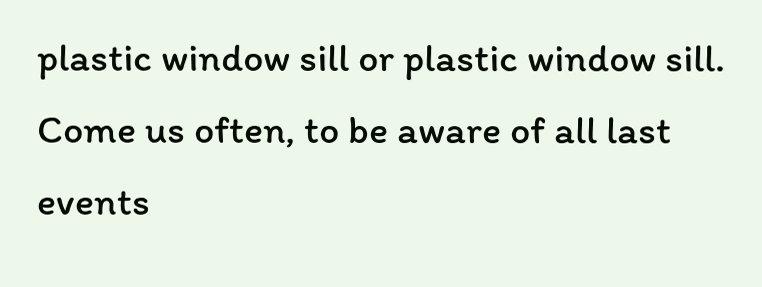plastic window sill or plastic window sill.
Come us often, to be aware of all last events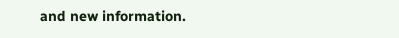and new information.